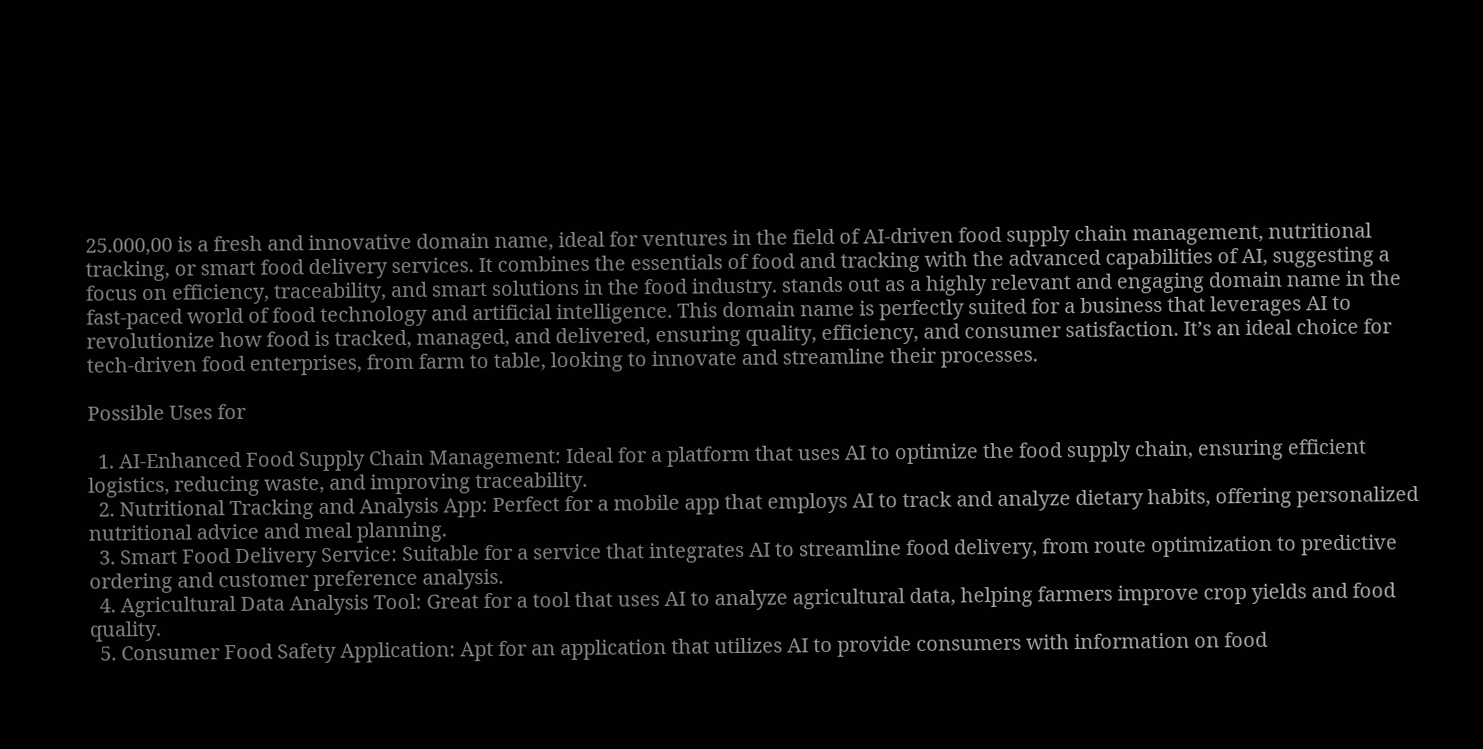25.000,00 is a fresh and innovative domain name, ideal for ventures in the field of AI-driven food supply chain management, nutritional tracking, or smart food delivery services. It combines the essentials of food and tracking with the advanced capabilities of AI, suggesting a focus on efficiency, traceability, and smart solutions in the food industry. stands out as a highly relevant and engaging domain name in the fast-paced world of food technology and artificial intelligence. This domain name is perfectly suited for a business that leverages AI to revolutionize how food is tracked, managed, and delivered, ensuring quality, efficiency, and consumer satisfaction. It’s an ideal choice for tech-driven food enterprises, from farm to table, looking to innovate and streamline their processes.

Possible Uses for

  1. AI-Enhanced Food Supply Chain Management: Ideal for a platform that uses AI to optimize the food supply chain, ensuring efficient logistics, reducing waste, and improving traceability.
  2. Nutritional Tracking and Analysis App: Perfect for a mobile app that employs AI to track and analyze dietary habits, offering personalized nutritional advice and meal planning.
  3. Smart Food Delivery Service: Suitable for a service that integrates AI to streamline food delivery, from route optimization to predictive ordering and customer preference analysis.
  4. Agricultural Data Analysis Tool: Great for a tool that uses AI to analyze agricultural data, helping farmers improve crop yields and food quality.
  5. Consumer Food Safety Application: Apt for an application that utilizes AI to provide consumers with information on food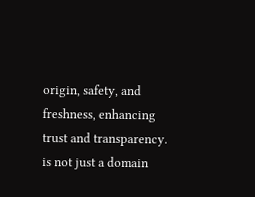origin, safety, and freshness, enhancing trust and transparency. is not just a domain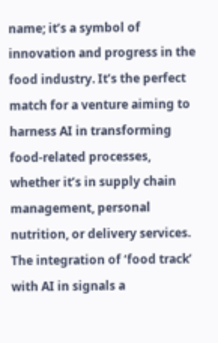name; it’s a symbol of innovation and progress in the food industry. It’s the perfect match for a venture aiming to harness AI in transforming food-related processes, whether it’s in supply chain management, personal nutrition, or delivery services. The integration of ‘food track’ with AI in signals a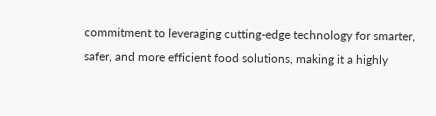commitment to leveraging cutting-edge technology for smarter, safer, and more efficient food solutions, making it a highly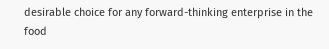desirable choice for any forward-thinking enterprise in the food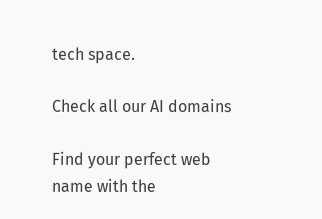tech space.

Check all our AI domains

Find your perfect web name with the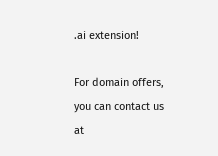.ai extension!

For domain offers, you can contact us at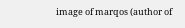image of marqos (author of